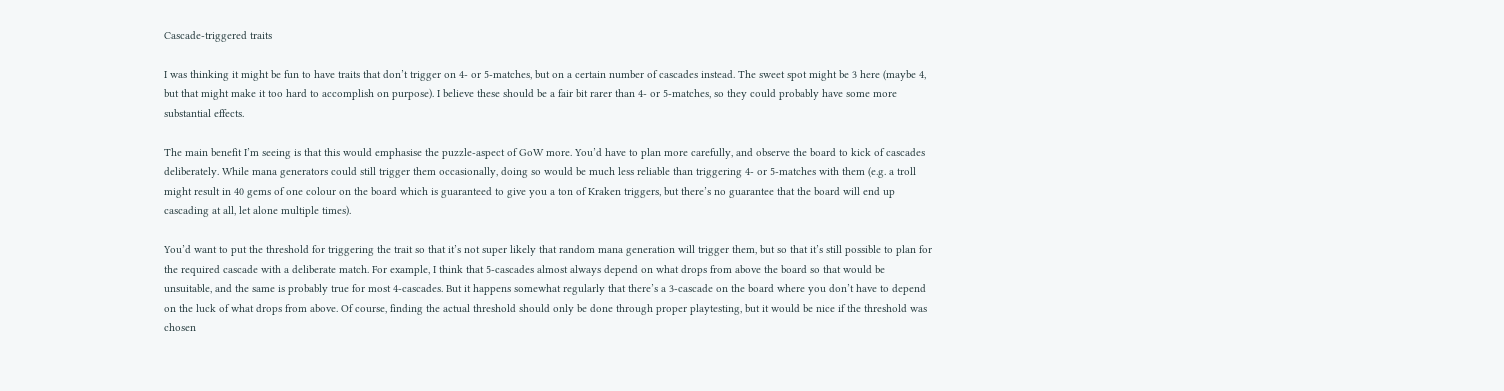Cascade-triggered traits

I was thinking it might be fun to have traits that don’t trigger on 4- or 5-matches, but on a certain number of cascades instead. The sweet spot might be 3 here (maybe 4, but that might make it too hard to accomplish on purpose). I believe these should be a fair bit rarer than 4- or 5-matches, so they could probably have some more substantial effects.

The main benefit I’m seeing is that this would emphasise the puzzle-aspect of GoW more. You’d have to plan more carefully, and observe the board to kick of cascades deliberately. While mana generators could still trigger them occasionally, doing so would be much less reliable than triggering 4- or 5-matches with them (e.g. a troll might result in 40 gems of one colour on the board which is guaranteed to give you a ton of Kraken triggers, but there’s no guarantee that the board will end up cascading at all, let alone multiple times).

You’d want to put the threshold for triggering the trait so that it’s not super likely that random mana generation will trigger them, but so that it’s still possible to plan for the required cascade with a deliberate match. For example, I think that 5-cascades almost always depend on what drops from above the board so that would be unsuitable, and the same is probably true for most 4-cascades. But it happens somewhat regularly that there’s a 3-cascade on the board where you don’t have to depend on the luck of what drops from above. Of course, finding the actual threshold should only be done through proper playtesting, but it would be nice if the threshold was chosen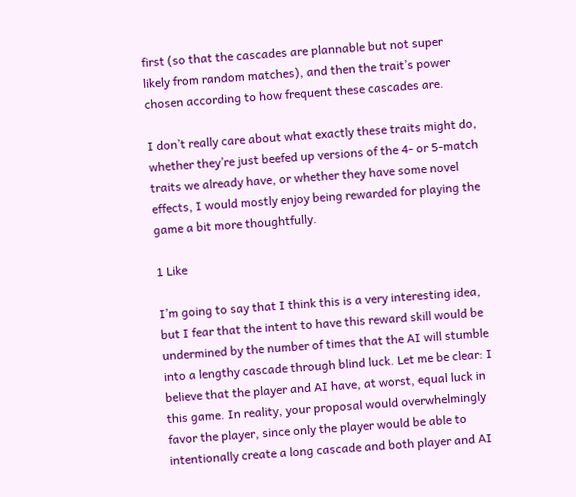first (so that the cascades are plannable but not super likely from random matches), and then the trait’s power chosen according to how frequent these cascades are.

I don’t really care about what exactly these traits might do, whether they’re just beefed up versions of the 4- or 5-match traits we already have, or whether they have some novel effects, I would mostly enjoy being rewarded for playing the game a bit more thoughtfully.

1 Like

I’m going to say that I think this is a very interesting idea, but I fear that the intent to have this reward skill would be undermined by the number of times that the AI will stumble into a lengthy cascade through blind luck. Let me be clear: I believe that the player and AI have, at worst, equal luck in this game. In reality, your proposal would overwhelmingly favor the player, since only the player would be able to intentionally create a long cascade and both player and AI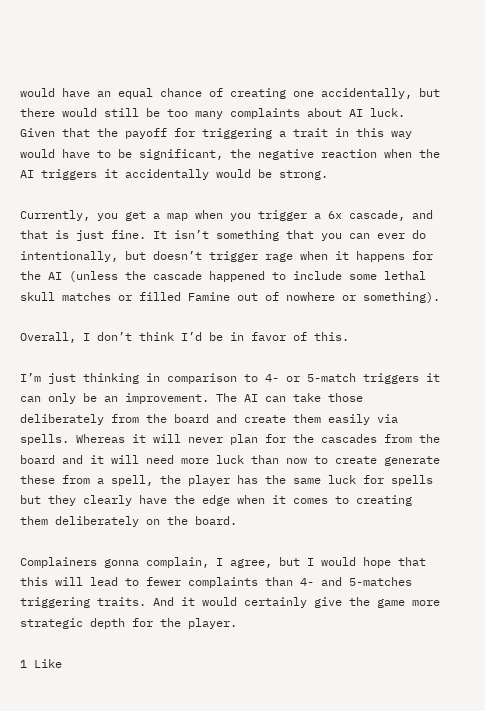would have an equal chance of creating one accidentally, but there would still be too many complaints about AI luck. Given that the payoff for triggering a trait in this way would have to be significant, the negative reaction when the AI triggers it accidentally would be strong.

Currently, you get a map when you trigger a 6x cascade, and that is just fine. It isn’t something that you can ever do intentionally, but doesn’t trigger rage when it happens for the AI (unless the cascade happened to include some lethal skull matches or filled Famine out of nowhere or something).

Overall, I don’t think I’d be in favor of this.

I’m just thinking in comparison to 4- or 5-match triggers it can only be an improvement. The AI can take those deliberately from the board and create them easily via spells. Whereas it will never plan for the cascades from the board and it will need more luck than now to create generate these from a spell, the player has the same luck for spells but they clearly have the edge when it comes to creating them deliberately on the board.

Complainers gonna complain, I agree, but I would hope that this will lead to fewer complaints than 4- and 5-matches triggering traits. And it would certainly give the game more strategic depth for the player.

1 Like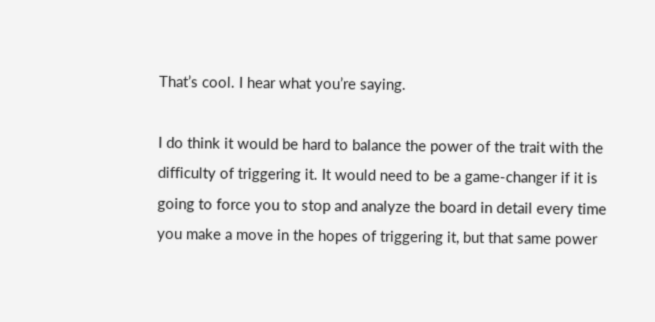That’s cool. I hear what you’re saying.

I do think it would be hard to balance the power of the trait with the difficulty of triggering it. It would need to be a game-changer if it is going to force you to stop and analyze the board in detail every time you make a move in the hopes of triggering it, but that same power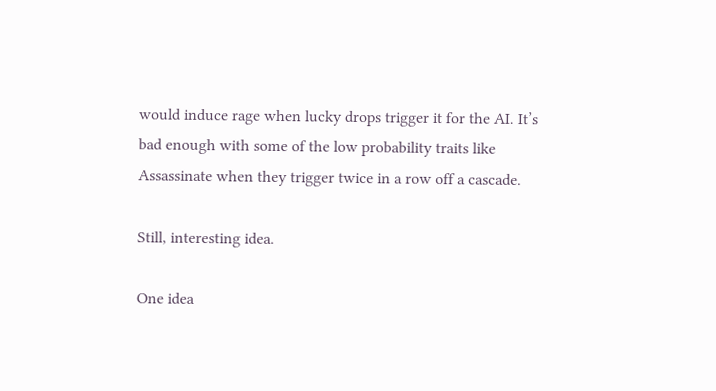would induce rage when lucky drops trigger it for the AI. It’s bad enough with some of the low probability traits like Assassinate when they trigger twice in a row off a cascade.

Still, interesting idea.

One idea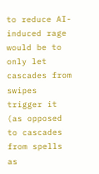to reduce AI-induced rage would be to only let cascades from swipes trigger it (as opposed to cascades from spells as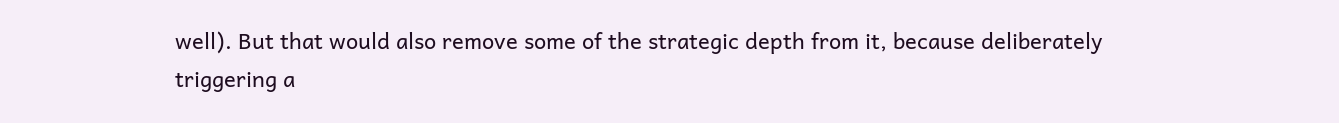well). But that would also remove some of the strategic depth from it, because deliberately triggering a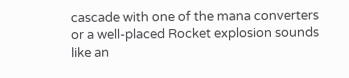cascade with one of the mana converters or a well-placed Rocket explosion sounds like an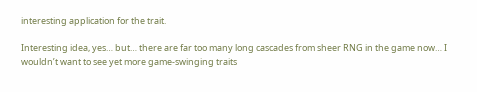interesting application for the trait.

Interesting idea, yes… but… there are far too many long cascades from sheer RNG in the game now… I wouldn’t want to see yet more game-swinging traits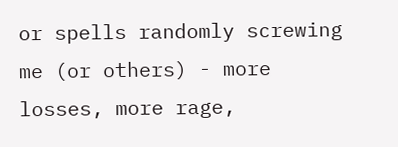or spells randomly screwing me (or others) - more losses, more rage,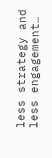less strategy and less engagement…